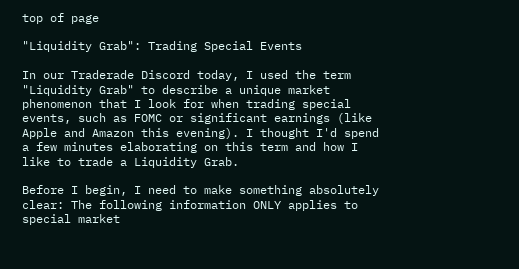top of page

"Liquidity Grab": Trading Special Events

In our Traderade Discord today, I used the term "Liquidity Grab" to describe a unique market phenomenon that I look for when trading special events, such as FOMC or significant earnings (like Apple and Amazon this evening). I thought I'd spend a few minutes elaborating on this term and how I like to trade a Liquidity Grab.

Before I begin, I need to make something absolutely clear: The following information ONLY applies to special market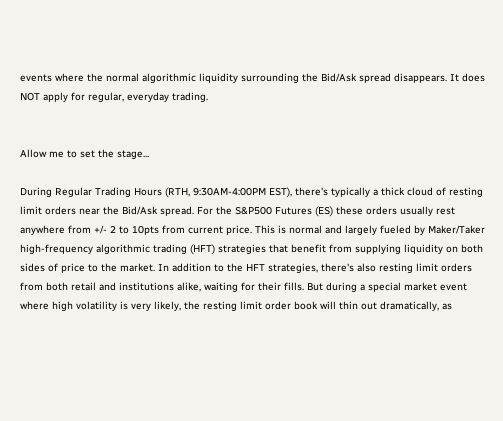events where the normal algorithmic liquidity surrounding the Bid/Ask spread disappears. It does NOT apply for regular, everyday trading.


Allow me to set the stage...

During Regular Trading Hours (RTH, 9:30AM-4:00PM EST), there's typically a thick cloud of resting limit orders near the Bid/Ask spread. For the S&P500 Futures (ES) these orders usually rest anywhere from +/- 2 to 10pts from current price. This is normal and largely fueled by Maker/Taker high-frequency algorithmic trading (HFT) strategies that benefit from supplying liquidity on both sides of price to the market. In addition to the HFT strategies, there's also resting limit orders from both retail and institutions alike, waiting for their fills. But during a special market event where high volatility is very likely, the resting limit order book will thin out dramatically, as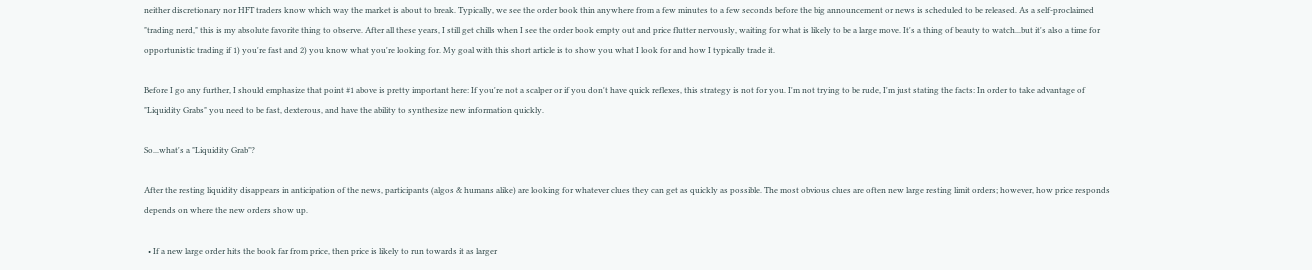neither discretionary nor HFT traders know which way the market is about to break. Typically, we see the order book thin anywhere from a few minutes to a few seconds before the big announcement or news is scheduled to be released. As a self-proclaimed "trading nerd," this is my absolute favorite thing to observe. After all these years, I still get chills when I see the order book empty out and price flutter nervously, waiting for what is likely to be a large move. It's a thing of beauty to watch...but it's also a time for opportunistic trading if 1) you're fast and 2) you know what you're looking for. My goal with this short article is to show you what I look for and how I typically trade it.

Before I go any further, I should emphasize that point #1 above is pretty important here: If you're not a scalper or if you don't have quick reflexes, this strategy is not for you. I'm not trying to be rude, I'm just stating the facts: In order to take advantage of "Liquidity Grabs" you need to be fast, dexterous, and have the ability to synthesize new information quickly.

So...what's a "Liquidity Grab"?

After the resting liquidity disappears in anticipation of the news, participants (algos & humans alike) are looking for whatever clues they can get as quickly as possible. The most obvious clues are often new large resting limit orders; however, how price responds depends on where the new orders show up.

  • If a new large order hits the book far from price, then price is likely to run towards it as larger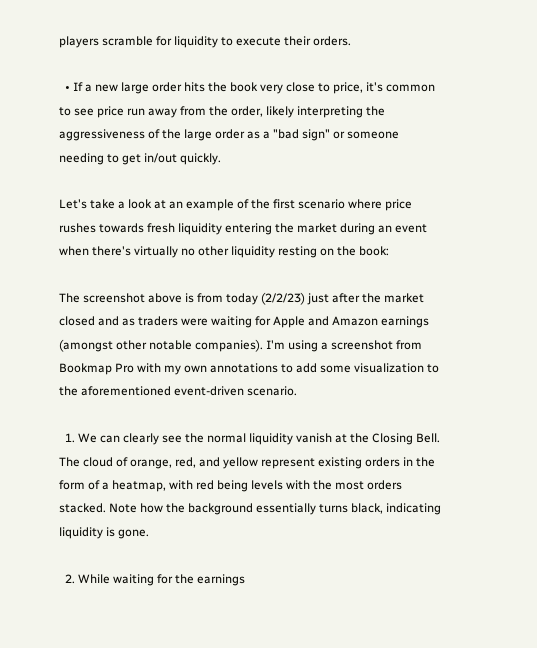players scramble for liquidity to execute their orders.

  • If a new large order hits the book very close to price, it's common to see price run away from the order, likely interpreting the aggressiveness of the large order as a "bad sign" or someone needing to get in/out quickly.

Let's take a look at an example of the first scenario where price rushes towards fresh liquidity entering the market during an event when there's virtually no other liquidity resting on the book:

The screenshot above is from today (2/2/23) just after the market closed and as traders were waiting for Apple and Amazon earnings (amongst other notable companies). I'm using a screenshot from Bookmap Pro with my own annotations to add some visualization to the aforementioned event-driven scenario.

  1. We can clearly see the normal liquidity vanish at the Closing Bell. The cloud of orange, red, and yellow represent existing orders in the form of a heatmap, with red being levels with the most orders stacked. Note how the background essentially turns black, indicating liquidity is gone.

  2. While waiting for the earnings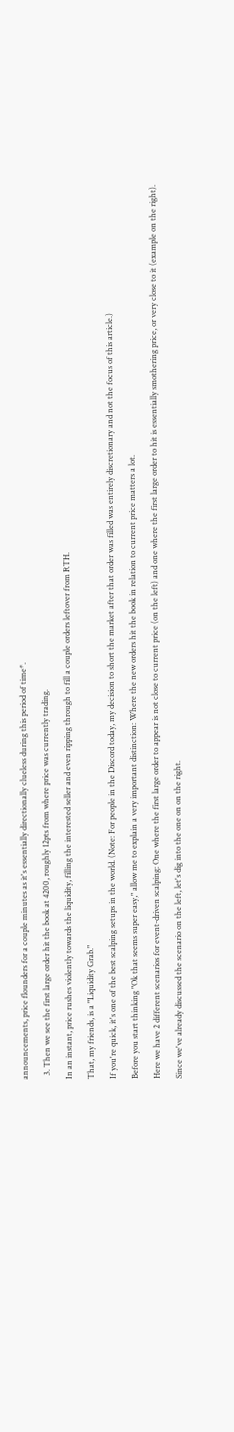announcements, price flounders for a couple minutes as it's essentially directionally clueless during this period of time*.

  3. Then we see the first large order hit the book at 4200, roughly 12pts from where price was currently trading.

In an instant, price rushes violently towards the liquidity, filling the interested seller and even ripping through to fill a couple orders leftover from RTH.

That, my friends, is a "Liquidity Grab."

If you're quick, it's one of the best scalping setups in the world. (Note: For people in the Discord today, my decision to short the market after that order was filled was entirely discretionary and not the focus of this article.)

Before you start thinking "Ok that seems super easy," allow me to explain a very important distinction: Where the new orders hit the book in relation to current price matters a lot.

Here we have 2 different scenarios for event-driven scalping: One where the first large order to appear is not close to current price (on the left) and one where the first large order to hit is essentially smothering price, or very close to it (example on the right).

Since we've already discussed the scenario on the left, let's dig into the one on on the right.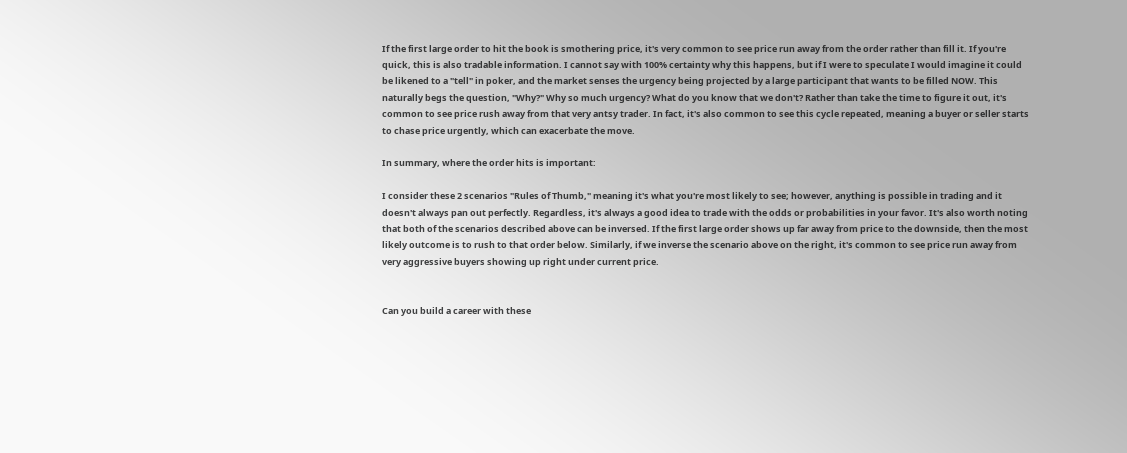If the first large order to hit the book is smothering price, it's very common to see price run away from the order rather than fill it. If you're quick, this is also tradable information. I cannot say with 100% certainty why this happens, but if I were to speculate I would imagine it could be likened to a "tell" in poker, and the market senses the urgency being projected by a large participant that wants to be filled NOW. This naturally begs the question, "Why?" Why so much urgency? What do you know that we don't? Rather than take the time to figure it out, it's common to see price rush away from that very antsy trader. In fact, it's also common to see this cycle repeated, meaning a buyer or seller starts to chase price urgently, which can exacerbate the move.

In summary, where the order hits is important:

I consider these 2 scenarios "Rules of Thumb," meaning it's what you're most likely to see; however, anything is possible in trading and it doesn't always pan out perfectly. Regardless, it's always a good idea to trade with the odds or probabilities in your favor. It's also worth noting that both of the scenarios described above can be inversed. If the first large order shows up far away from price to the downside, then the most likely outcome is to rush to that order below. Similarly, if we inverse the scenario above on the right, it's common to see price run away from very aggressive buyers showing up right under current price.


Can you build a career with these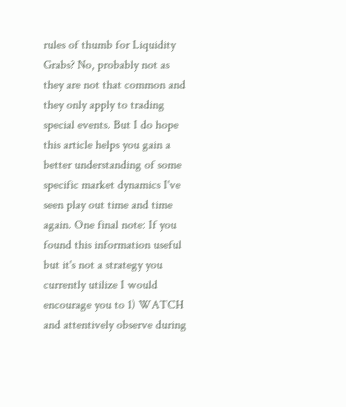rules of thumb for Liquidity Grabs? No, probably not as they are not that common and they only apply to trading special events. But I do hope this article helps you gain a better understanding of some specific market dynamics I've seen play out time and time again. One final note: If you found this information useful but it's not a strategy you currently utilize I would encourage you to 1) WATCH and attentively observe during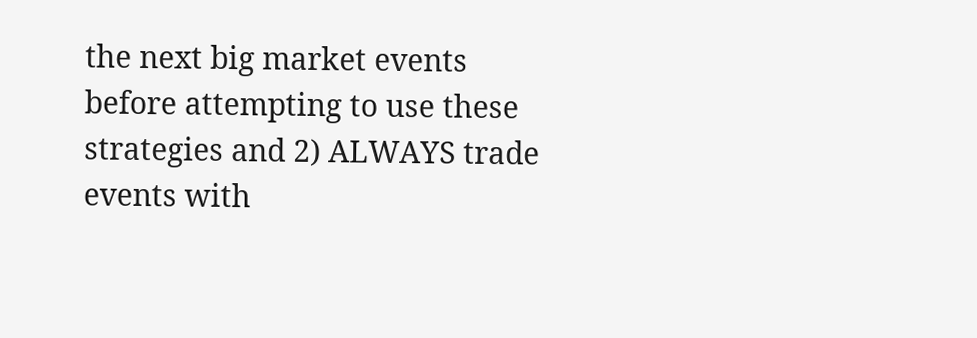the next big market events before attempting to use these strategies and 2) ALWAYS trade events with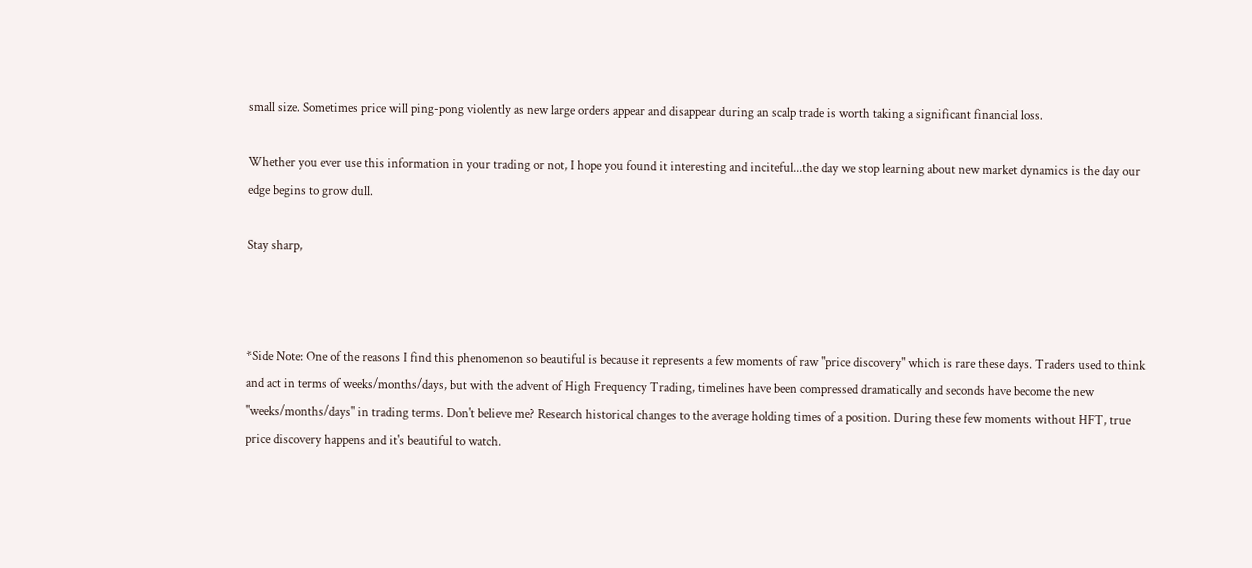small size. Sometimes price will ping-pong violently as new large orders appear and disappear during an scalp trade is worth taking a significant financial loss.

Whether you ever use this information in your trading or not, I hope you found it interesting and inciteful...the day we stop learning about new market dynamics is the day our edge begins to grow dull.

Stay sharp,



*Side Note: One of the reasons I find this phenomenon so beautiful is because it represents a few moments of raw "price discovery" which is rare these days. Traders used to think and act in terms of weeks/months/days, but with the advent of High Frequency Trading, timelines have been compressed dramatically and seconds have become the new "weeks/months/days" in trading terms. Don't believe me? Research historical changes to the average holding times of a position. During these few moments without HFT, true price discovery happens and it's beautiful to watch.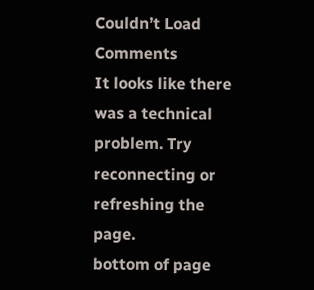Couldn’t Load Comments
It looks like there was a technical problem. Try reconnecting or refreshing the page.
bottom of page